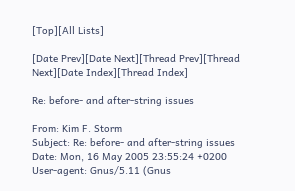[Top][All Lists]

[Date Prev][Date Next][Thread Prev][Thread Next][Date Index][Thread Index]

Re: before- and after-string issues

From: Kim F. Storm
Subject: Re: before- and after-string issues
Date: Mon, 16 May 2005 23:55:24 +0200
User-agent: Gnus/5.11 (Gnus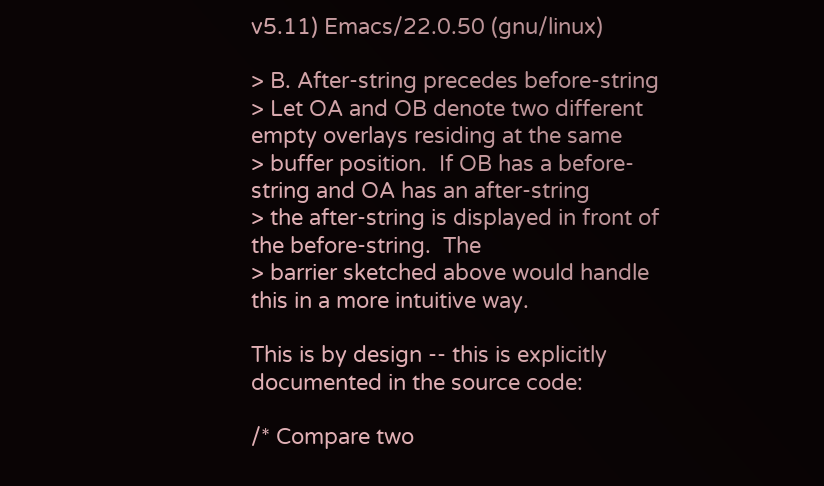v5.11) Emacs/22.0.50 (gnu/linux)

> B. After-string precedes before-string
> Let OA and OB denote two different empty overlays residing at the same
> buffer position.  If OB has a before-string and OA has an after-string
> the after-string is displayed in front of the before-string.  The
> barrier sketched above would handle this in a more intuitive way.

This is by design -- this is explicitly documented in the source code:

/* Compare two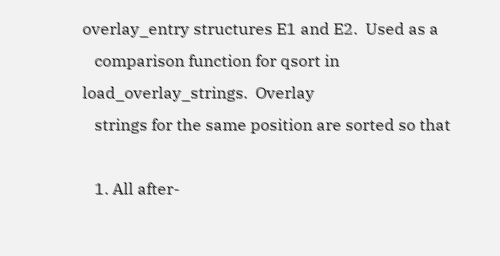overlay_entry structures E1 and E2.  Used as a
   comparison function for qsort in load_overlay_strings.  Overlay
   strings for the same position are sorted so that

   1. All after-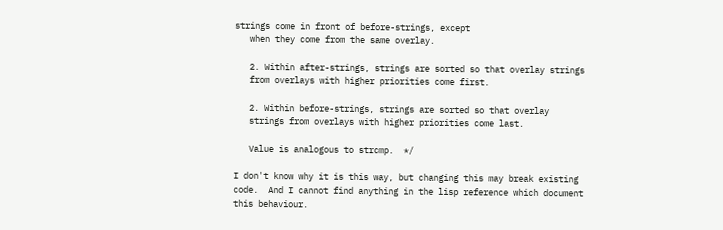strings come in front of before-strings, except
   when they come from the same overlay.

   2. Within after-strings, strings are sorted so that overlay strings
   from overlays with higher priorities come first.

   2. Within before-strings, strings are sorted so that overlay
   strings from overlays with higher priorities come last.

   Value is analogous to strcmp.  */

I don't know why it is this way, but changing this may break existing
code.  And I cannot find anything in the lisp reference which document
this behaviour.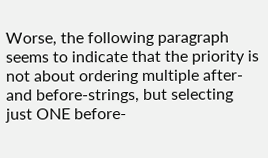Worse, the following paragraph seems to indicate that the priority is
not about ordering multiple after- and before-strings, but selecting
just ONE before-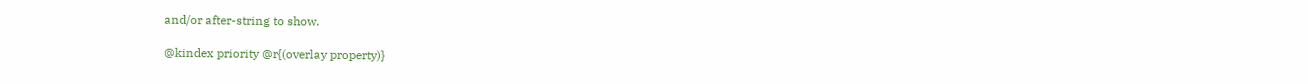and/or after-string to show.

@kindex priority @r{(overlay property)}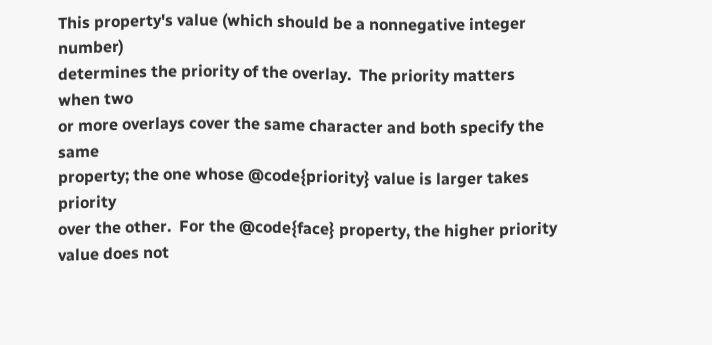This property's value (which should be a nonnegative integer number)
determines the priority of the overlay.  The priority matters when two
or more overlays cover the same character and both specify the same
property; the one whose @code{priority} value is larger takes priority
over the other.  For the @code{face} property, the higher priority
value does not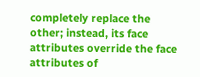completely replace the other; instead, its face
attributes override the face attributes of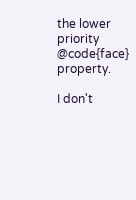the lower priority
@code{face} property.

I don't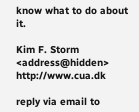know what to do about it.

Kim F. Storm <address@hidden> http://www.cua.dk

reply via email to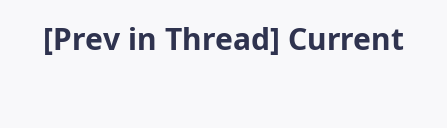[Prev in Thread] Current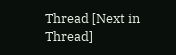Thread [Next in Thread]